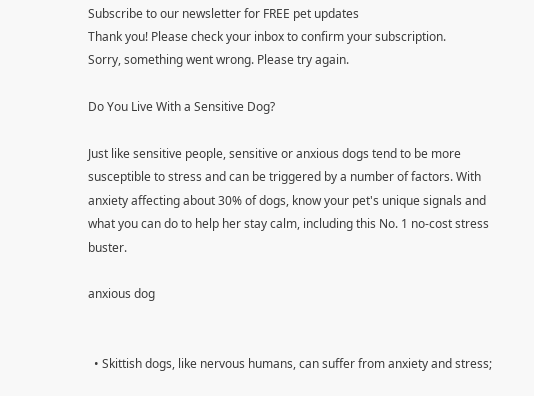Subscribe to our newsletter for FREE pet updates
Thank you! Please check your inbox to confirm your subscription.
Sorry, something went wrong. Please try again.

Do You Live With a Sensitive Dog?

Just like sensitive people, sensitive or anxious dogs tend to be more susceptible to stress and can be triggered by a number of factors. With anxiety affecting about 30% of dogs, know your pet's unique signals and what you can do to help her stay calm, including this No. 1 no-cost stress buster.

anxious dog


  • Skittish dogs, like nervous humans, can suffer from anxiety and stress;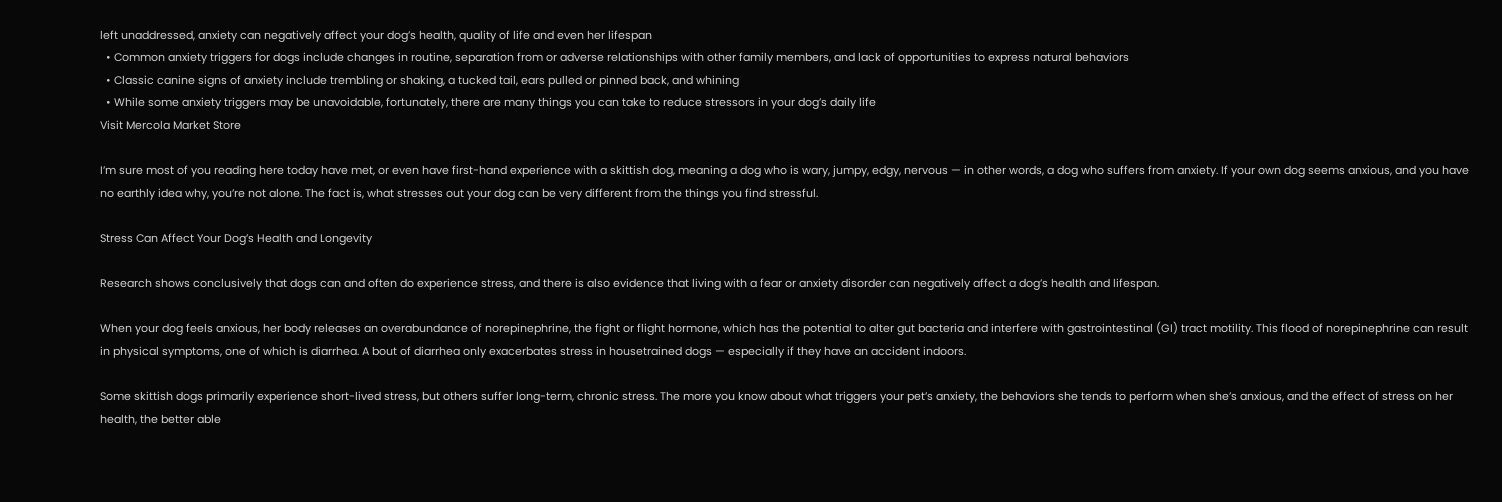left unaddressed, anxiety can negatively affect your dog’s health, quality of life and even her lifespan
  • Common anxiety triggers for dogs include changes in routine, separation from or adverse relationships with other family members, and lack of opportunities to express natural behaviors
  • Classic canine signs of anxiety include trembling or shaking, a tucked tail, ears pulled or pinned back, and whining
  • While some anxiety triggers may be unavoidable, fortunately, there are many things you can take to reduce stressors in your dog’s daily life
Visit Mercola Market Store

I’m sure most of you reading here today have met, or even have first-hand experience with a skittish dog, meaning a dog who is wary, jumpy, edgy, nervous — in other words, a dog who suffers from anxiety. If your own dog seems anxious, and you have no earthly idea why, you’re not alone. The fact is, what stresses out your dog can be very different from the things you find stressful.

Stress Can Affect Your Dog’s Health and Longevity

Research shows conclusively that dogs can and often do experience stress, and there is also evidence that living with a fear or anxiety disorder can negatively affect a dog’s health and lifespan.

When your dog feels anxious, her body releases an overabundance of norepinephrine, the fight or flight hormone, which has the potential to alter gut bacteria and interfere with gastrointestinal (GI) tract motility. This flood of norepinephrine can result in physical symptoms, one of which is diarrhea. A bout of diarrhea only exacerbates stress in housetrained dogs — especially if they have an accident indoors.

Some skittish dogs primarily experience short-lived stress, but others suffer long-term, chronic stress. The more you know about what triggers your pet’s anxiety, the behaviors she tends to perform when she’s anxious, and the effect of stress on her health, the better able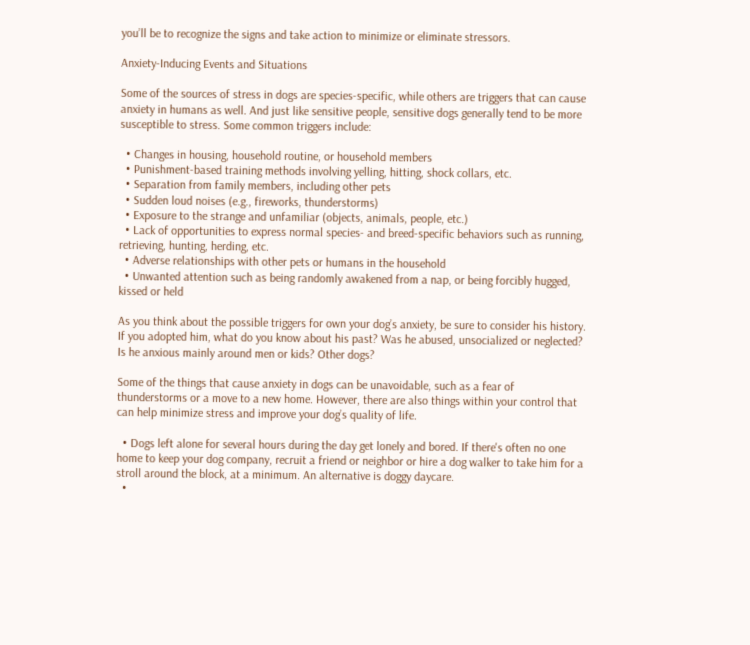you’ll be to recognize the signs and take action to minimize or eliminate stressors.

Anxiety-Inducing Events and Situations

Some of the sources of stress in dogs are species-specific, while others are triggers that can cause anxiety in humans as well. And just like sensitive people, sensitive dogs generally tend to be more susceptible to stress. Some common triggers include:

  • Changes in housing, household routine, or household members
  • Punishment-based training methods involving yelling, hitting, shock collars, etc.
  • Separation from family members, including other pets
  • Sudden loud noises (e.g., fireworks, thunderstorms)
  • Exposure to the strange and unfamiliar (objects, animals, people, etc.)
  • Lack of opportunities to express normal species- and breed-specific behaviors such as running, retrieving, hunting, herding, etc.
  • Adverse relationships with other pets or humans in the household
  • Unwanted attention such as being randomly awakened from a nap, or being forcibly hugged, kissed or held

As you think about the possible triggers for own your dog’s anxiety, be sure to consider his history. If you adopted him, what do you know about his past? Was he abused, unsocialized or neglected? Is he anxious mainly around men or kids? Other dogs?

Some of the things that cause anxiety in dogs can be unavoidable, such as a fear of thunderstorms or a move to a new home. However, there are also things within your control that can help minimize stress and improve your dog’s quality of life.

  • Dogs left alone for several hours during the day get lonely and bored. If there's often no one home to keep your dog company, recruit a friend or neighbor or hire a dog walker to take him for a stroll around the block, at a minimum. An alternative is doggy daycare.
  •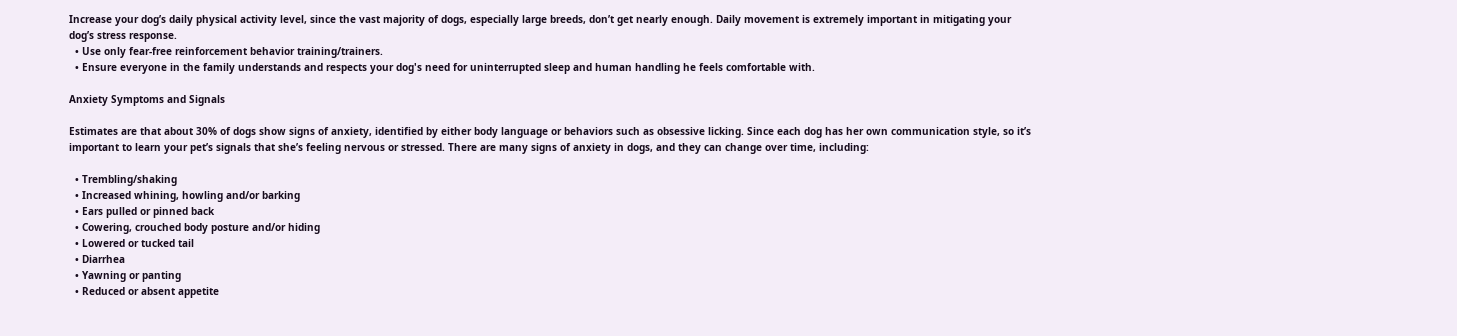Increase your dog’s daily physical activity level, since the vast majority of dogs, especially large breeds, don’t get nearly enough. Daily movement is extremely important in mitigating your dog’s stress response.
  • Use only fear-free reinforcement behavior training/trainers.
  • Ensure everyone in the family understands and respects your dog's need for uninterrupted sleep and human handling he feels comfortable with.

Anxiety Symptoms and Signals

Estimates are that about 30% of dogs show signs of anxiety, identified by either body language or behaviors such as obsessive licking. Since each dog has her own communication style, so it’s important to learn your pet’s signals that she’s feeling nervous or stressed. There are many signs of anxiety in dogs, and they can change over time, including:

  • Trembling/shaking
  • Increased whining, howling and/or barking
  • Ears pulled or pinned back
  • Cowering, crouched body posture and/or hiding
  • Lowered or tucked tail
  • Diarrhea
  • Yawning or panting
  • Reduced or absent appetite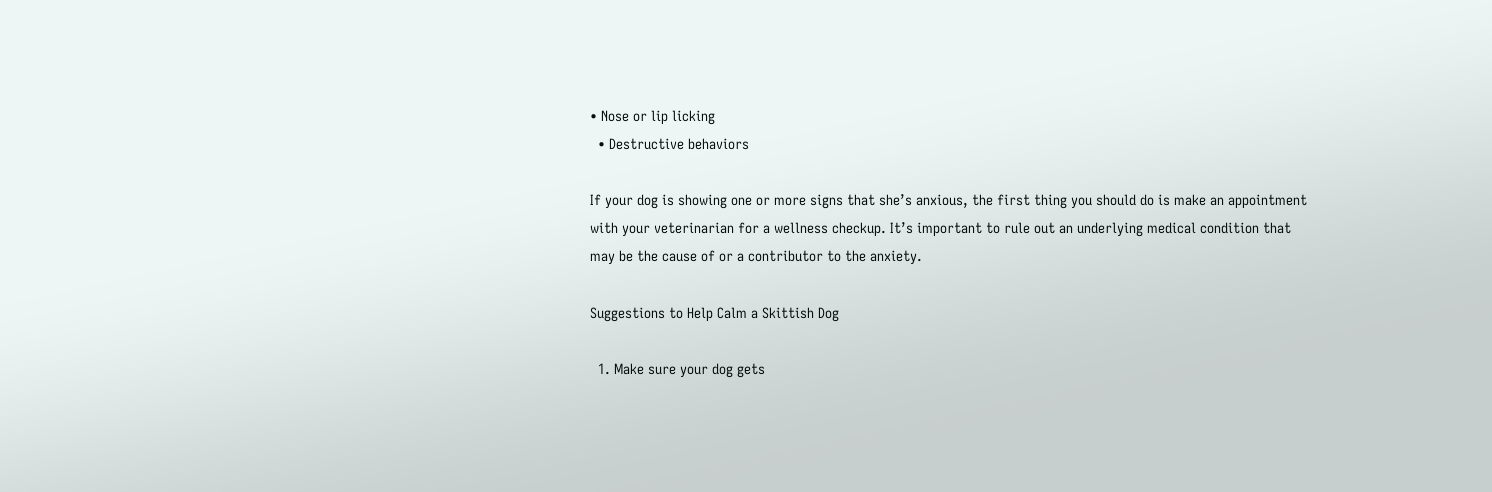• Nose or lip licking
  • Destructive behaviors

If your dog is showing one or more signs that she’s anxious, the first thing you should do is make an appointment with your veterinarian for a wellness checkup. It’s important to rule out an underlying medical condition that may be the cause of or a contributor to the anxiety.

Suggestions to Help Calm a Skittish Dog

  1. Make sure your dog gets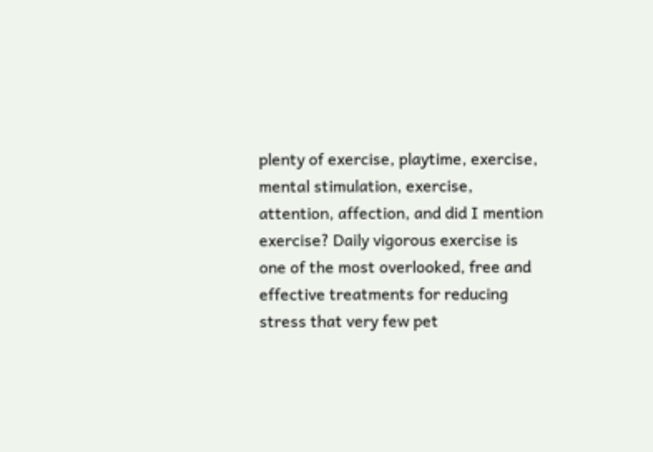plenty of exercise, playtime, exercise, mental stimulation, exercise, attention, affection, and did I mention exercise? Daily vigorous exercise is one of the most overlooked, free and effective treatments for reducing stress that very few pet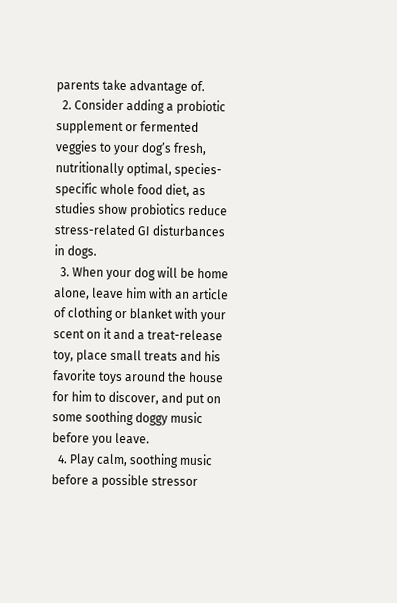parents take advantage of.
  2. Consider adding a probiotic supplement or fermented veggies to your dog’s fresh, nutritionally optimal, species-specific whole food diet, as studies show probiotics reduce stress-related GI disturbances in dogs.
  3. When your dog will be home alone, leave him with an article of clothing or blanket with your scent on it and a treat-release toy, place small treats and his favorite toys around the house for him to discover, and put on some soothing doggy music before you leave.
  4. Play calm, soothing music before a possible stressor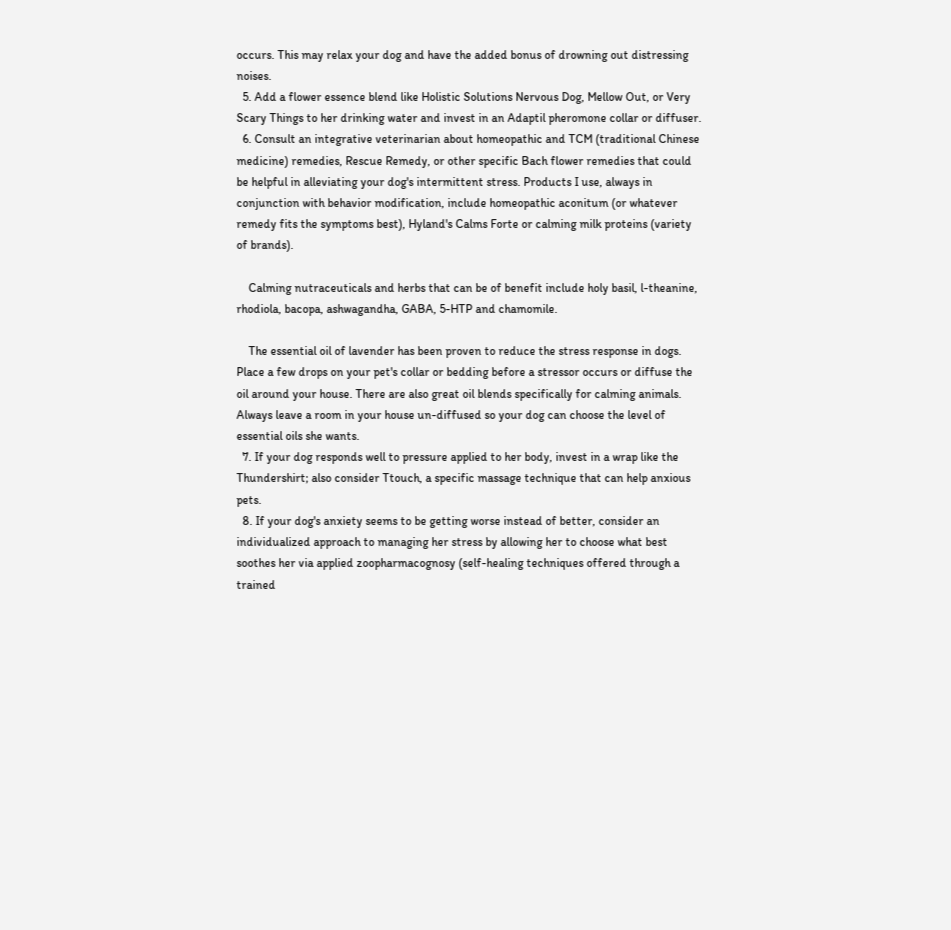occurs. This may relax your dog and have the added bonus of drowning out distressing noises.
  5. Add a flower essence blend like Holistic Solutions Nervous Dog, Mellow Out, or Very Scary Things to her drinking water and invest in an Adaptil pheromone collar or diffuser.
  6. Consult an integrative veterinarian about homeopathic and TCM (traditional Chinese medicine) remedies, Rescue Remedy, or other specific Bach flower remedies that could be helpful in alleviating your dog's intermittent stress. Products I use, always in conjunction with behavior modification, include homeopathic aconitum (or whatever remedy fits the symptoms best), Hyland's Calms Forte or calming milk proteins (variety of brands).

    Calming nutraceuticals and herbs that can be of benefit include holy basil, l-theanine, rhodiola, bacopa, ashwagandha, GABA, 5-HTP and chamomile.

    The essential oil of lavender has been proven to reduce the stress response in dogs. Place a few drops on your pet's collar or bedding before a stressor occurs or diffuse the oil around your house. There are also great oil blends specifically for calming animals. Always leave a room in your house un-diffused so your dog can choose the level of essential oils she wants.
  7. If your dog responds well to pressure applied to her body, invest in a wrap like the Thundershirt; also consider Ttouch, a specific massage technique that can help anxious pets.
  8. If your dog's anxiety seems to be getting worse instead of better, consider an individualized approach to managing her stress by allowing her to choose what best soothes her via applied zoopharmacognosy (self-healing techniques offered through a trained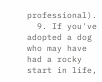professional).
  9. If you've adopted a dog who may have had a rocky start in life,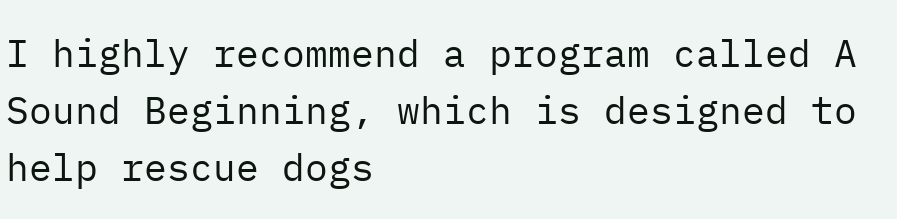I highly recommend a program called A Sound Beginning, which is designed to help rescue dogs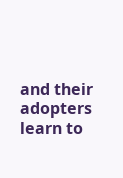and their adopters learn to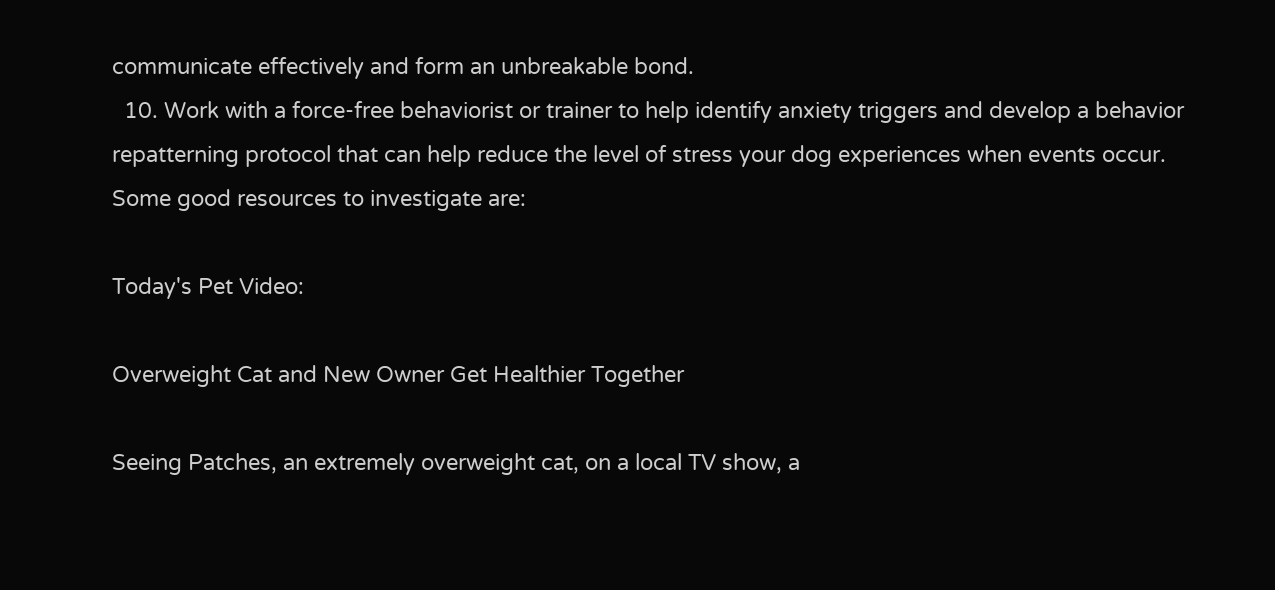communicate effectively and form an unbreakable bond.
  10. Work with a force-free behaviorist or trainer to help identify anxiety triggers and develop a behavior repatterning protocol that can help reduce the level of stress your dog experiences when events occur. Some good resources to investigate are:

Today's Pet Video:

Overweight Cat and New Owner Get Healthier Together

Seeing Patches, an extremely overweight cat, on a local TV show, a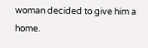woman decided to give him a home.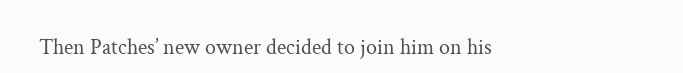Then Patches’ new owner decided to join him on his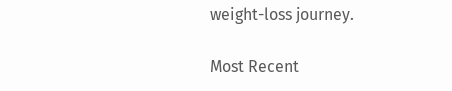weight-loss journey.

Most Recent